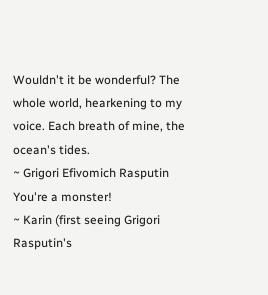Wouldn't it be wonderful? The whole world, hearkening to my voice. Each breath of mine, the ocean's tides.
~ Grigori Efivomich Rasputin
You're a monster!
~ Karin (first seeing Grigori Rasputin's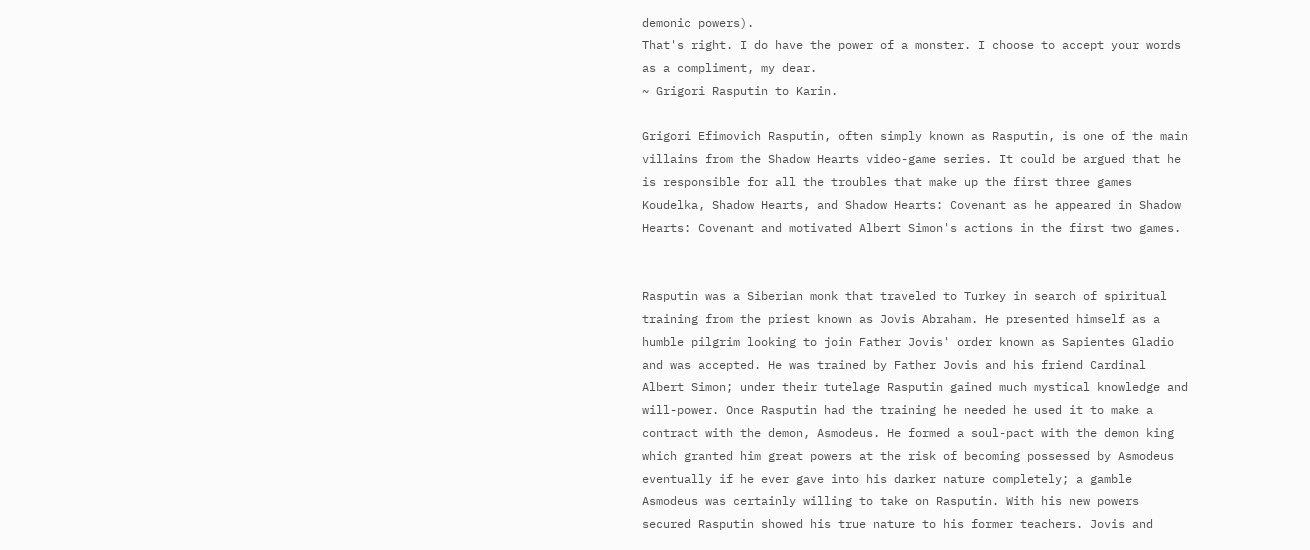demonic powers).
That's right. I do have the power of a monster. I choose to accept your words as a compliment, my dear.
~ Grigori Rasputin to Karin.

Grigori Efimovich Rasputin, often simply known as Rasputin, is one of the main villains from the Shadow Hearts video-game series. It could be argued that he is responsible for all the troubles that make up the first three games Koudelka, Shadow Hearts, and Shadow Hearts: Covenant as he appeared in Shadow Hearts: Covenant and motivated Albert Simon's actions in the first two games.


Rasputin was a Siberian monk that traveled to Turkey in search of spiritual training from the priest known as Jovis Abraham. He presented himself as a humble pilgrim looking to join Father Jovis' order known as Sapientes Gladio and was accepted. He was trained by Father Jovis and his friend Cardinal Albert Simon; under their tutelage Rasputin gained much mystical knowledge and will-power. Once Rasputin had the training he needed he used it to make a contract with the demon, Asmodeus. He formed a soul-pact with the demon king which granted him great powers at the risk of becoming possessed by Asmodeus eventually if he ever gave into his darker nature completely; a gamble Asmodeus was certainly willing to take on Rasputin. With his new powers secured Rasputin showed his true nature to his former teachers. Jovis and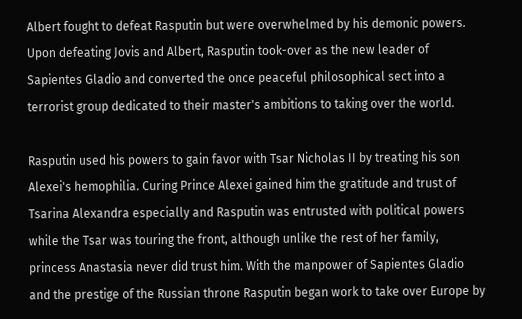Albert fought to defeat Rasputin but were overwhelmed by his demonic powers. Upon defeating Jovis and Albert, Rasputin took-over as the new leader of Sapientes Gladio and converted the once peaceful philosophical sect into a terrorist group dedicated to their master's ambitions to taking over the world.

Rasputin used his powers to gain favor with Tsar Nicholas II by treating his son Alexei's hemophilia. Curing Prince Alexei gained him the gratitude and trust of Tsarina Alexandra especially and Rasputin was entrusted with political powers while the Tsar was touring the front, although unlike the rest of her family, princess Anastasia never did trust him. With the manpower of Sapientes Gladio and the prestige of the Russian throne Rasputin began work to take over Europe by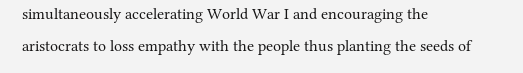simultaneously accelerating World War I and encouraging the aristocrats to loss empathy with the people thus planting the seeds of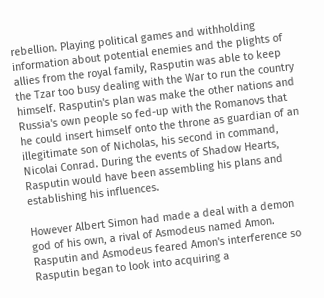rebellion. Playing political games and withholding information about potential enemies and the plights of allies from the royal family, Rasputin was able to keep the Tzar too busy dealing with the War to run the country himself. Rasputin's plan was make the other nations and Russia's own people so fed-up with the Romanovs that he could insert himself onto the throne as guardian of an illegitimate son of Nicholas, his second in command, Nicolai Conrad. During the events of Shadow Hearts, Rasputin would have been assembling his plans and establishing his influences.

However Albert Simon had made a deal with a demon god of his own, a rival of Asmodeus named Amon. Rasputin and Asmodeus feared Amon's interference so Rasputin began to look into acquiring a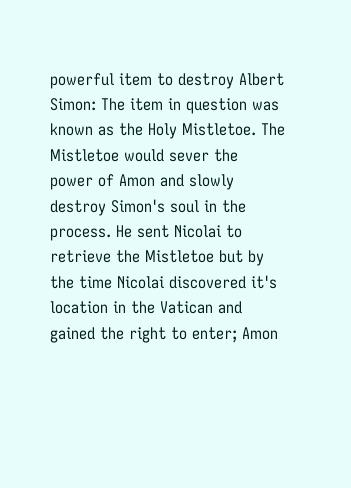powerful item to destroy Albert Simon: The item in question was known as the Holy Mistletoe. The Mistletoe would sever the power of Amon and slowly destroy Simon's soul in the process. He sent Nicolai to retrieve the Mistletoe but by the time Nicolai discovered it's location in the Vatican and gained the right to enter; Amon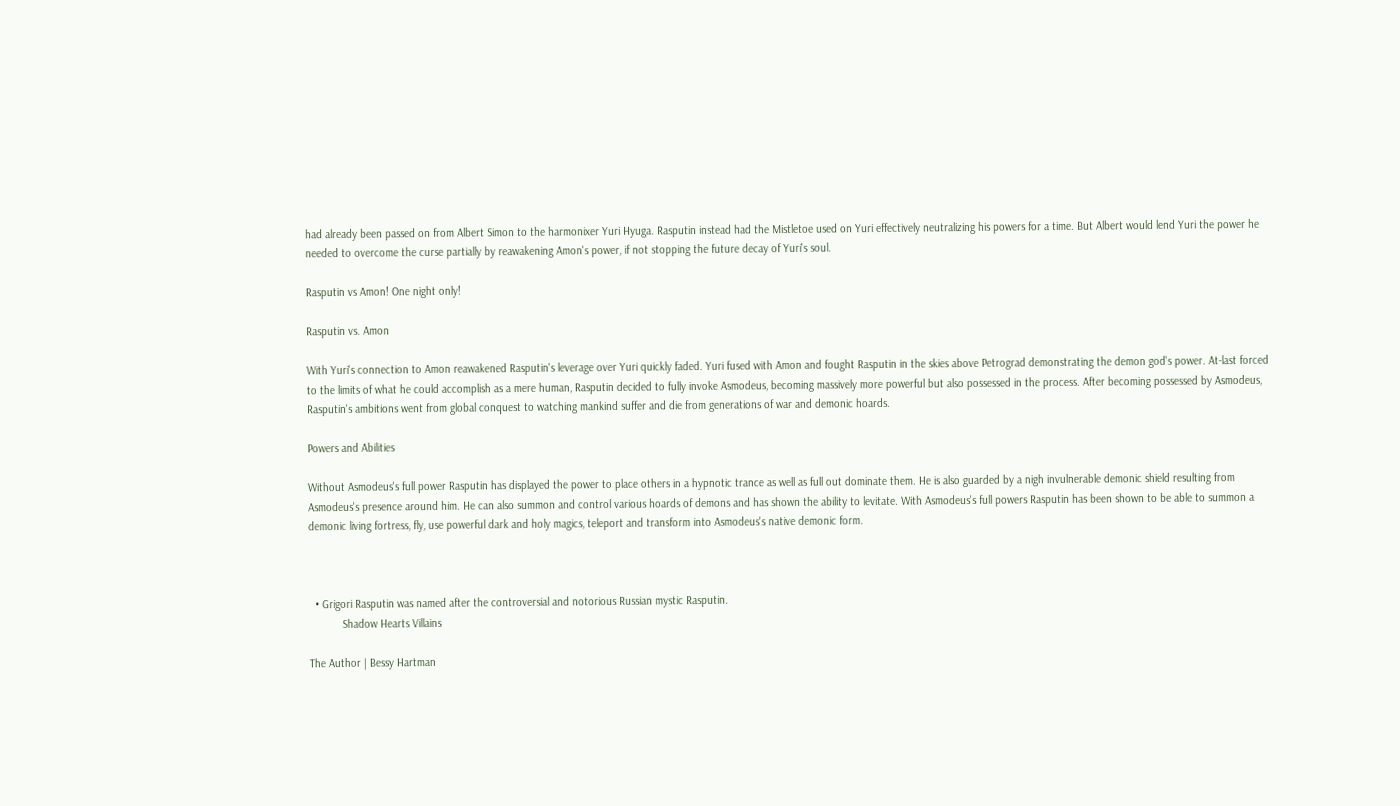had already been passed on from Albert Simon to the harmonixer Yuri Hyuga. Rasputin instead had the Mistletoe used on Yuri effectively neutralizing his powers for a time. But Albert would lend Yuri the power he needed to overcome the curse partially by reawakening Amon's power, if not stopping the future decay of Yuri's soul.

Rasputin vs Amon! One night only!

Rasputin vs. Amon

With Yuri's connection to Amon reawakened Rasputin's leverage over Yuri quickly faded. Yuri fused with Amon and fought Rasputin in the skies above Petrograd demonstrating the demon god's power. At-last forced to the limits of what he could accomplish as a mere human, Rasputin decided to fully invoke Asmodeus, becoming massively more powerful but also possessed in the process. After becoming possessed by Asmodeus, Rasputin's ambitions went from global conquest to watching mankind suffer and die from generations of war and demonic hoards.

Powers and Abilities

Without Asmodeus's full power Rasputin has displayed the power to place others in a hypnotic trance as well as full out dominate them. He is also guarded by a nigh invulnerable demonic shield resulting from Asmodeus's presence around him. He can also summon and control various hoards of demons and has shown the ability to levitate. With Asmodeus's full powers Rasputin has been shown to be able to summon a demonic living fortress, fly, use powerful dark and holy magics, teleport and transform into Asmodeus's native demonic form.



  • Grigori Rasputin was named after the controversial and notorious Russian mystic Rasputin.
           Shadow Hearts Villains

The Author | Bessy Hartman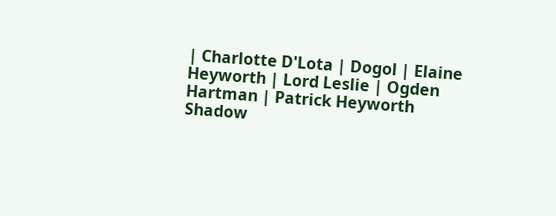| Charlotte D'Lota | Dogol | Elaine Heyworth | Lord Leslie | Ogden Hartman | Patrick Heyworth
Shadow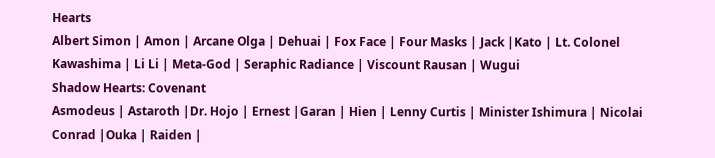Hearts
Albert Simon | Amon | Arcane Olga | Dehuai | Fox Face | Four Masks | Jack |Kato | Lt. Colonel Kawashima | Li Li | Meta-God | Seraphic Radiance | Viscount Rausan | Wugui
Shadow Hearts: Covenant
Asmodeus | Astaroth |Dr. Hojo | Ernest |Garan | Hien | Lenny Curtis | Minister Ishimura | Nicolai Conrad |Ouka | Raiden |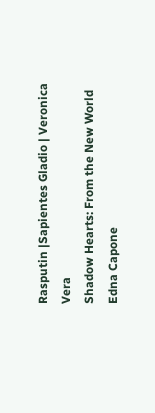Rasputin |Sapientes Gladio | Veronica Vera
Shadow Hearts: From the New World
Edna Capone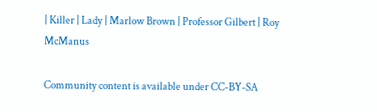| Killer | Lady | Marlow Brown | Professor Gilbert | Roy McManus

Community content is available under CC-BY-SA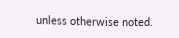unless otherwise noted.